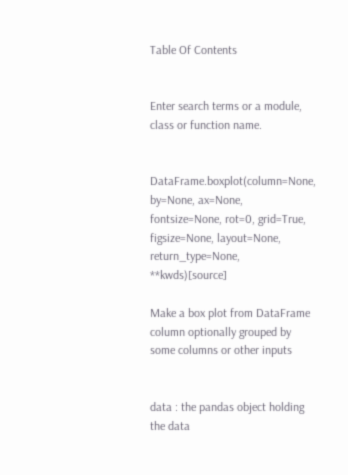Table Of Contents


Enter search terms or a module, class or function name.


DataFrame.boxplot(column=None, by=None, ax=None, fontsize=None, rot=0, grid=True, figsize=None, layout=None, return_type=None, **kwds)[source]

Make a box plot from DataFrame column optionally grouped by some columns or other inputs


data : the pandas object holding the data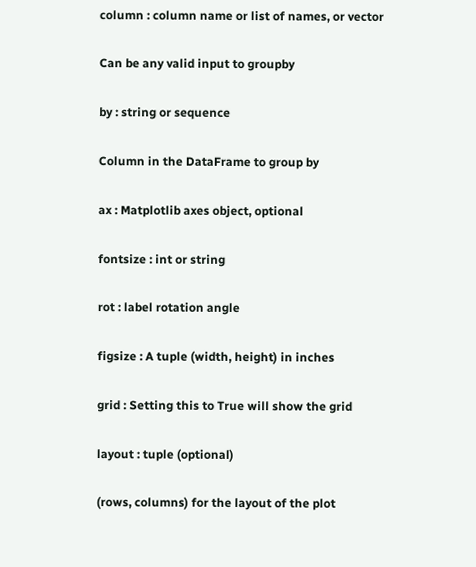column : column name or list of names, or vector

Can be any valid input to groupby

by : string or sequence

Column in the DataFrame to group by

ax : Matplotlib axes object, optional

fontsize : int or string

rot : label rotation angle

figsize : A tuple (width, height) in inches

grid : Setting this to True will show the grid

layout : tuple (optional)

(rows, columns) for the layout of the plot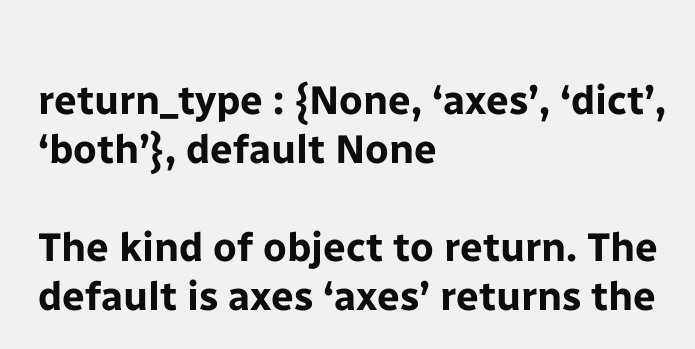return_type : {None, ‘axes’, ‘dict’, ‘both’}, default None

The kind of object to return. The default is axes ‘axes’ returns the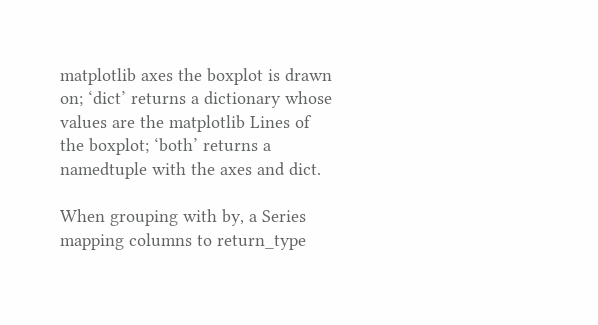matplotlib axes the boxplot is drawn on; ‘dict’ returns a dictionary whose values are the matplotlib Lines of the boxplot; ‘both’ returns a namedtuple with the axes and dict.

When grouping with by, a Series mapping columns to return_type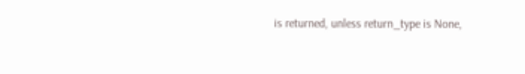is returned, unless return_type is None,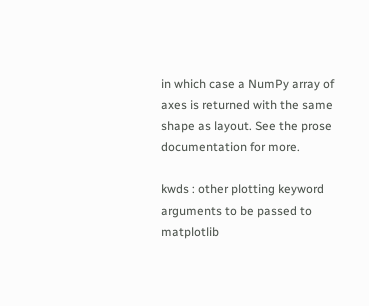in which case a NumPy array of axes is returned with the same shape as layout. See the prose documentation for more.

kwds : other plotting keyword arguments to be passed to matplotlib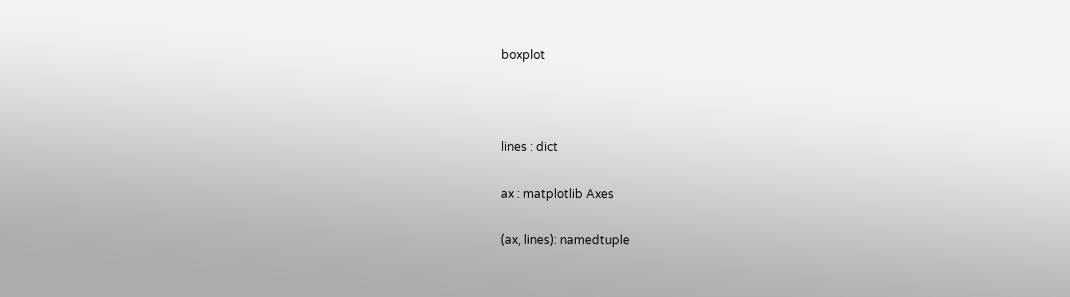boxplot



lines : dict

ax : matplotlib Axes

(ax, lines): namedtuple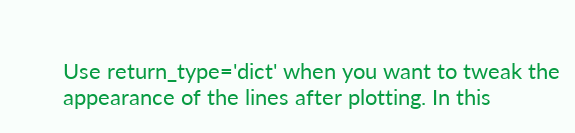Use return_type='dict' when you want to tweak the appearance of the lines after plotting. In this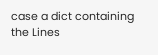case a dict containing the Lines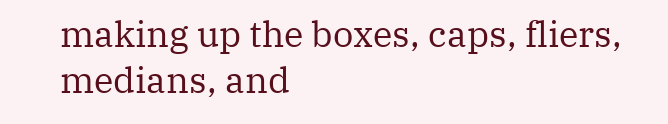making up the boxes, caps, fliers, medians, and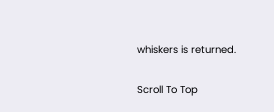whiskers is returned.

Scroll To Top